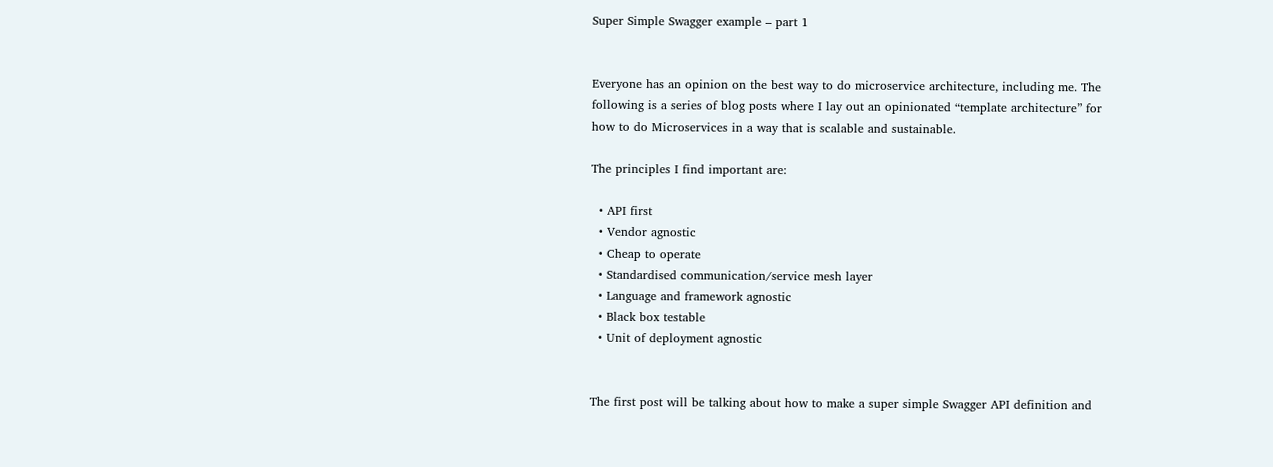Super Simple Swagger example – part 1


Everyone has an opinion on the best way to do microservice architecture, including me. The following is a series of blog posts where I lay out an opinionated “template architecture” for how to do Microservices in a way that is scalable and sustainable.

The principles I find important are:

  • API first
  • Vendor agnostic
  • Cheap to operate
  • Standardised communication/service mesh layer
  • Language and framework agnostic
  • Black box testable
  • Unit of deployment agnostic


The first post will be talking about how to make a super simple Swagger API definition and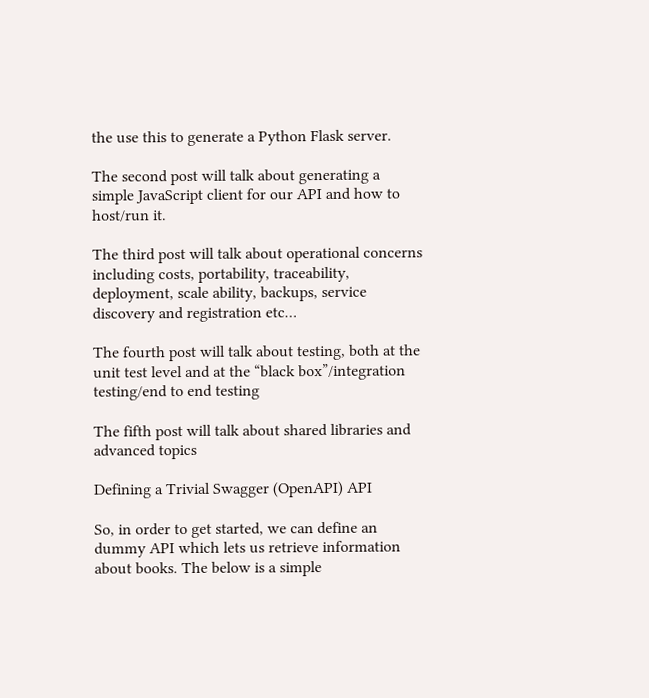the use this to generate a Python Flask server.

The second post will talk about generating a simple JavaScript client for our API and how to host/run it.

The third post will talk about operational concerns including costs, portability, traceability, deployment, scale ability, backups, service discovery and registration etc…

The fourth post will talk about testing, both at the unit test level and at the “black box”/integration testing/end to end testing

The fifth post will talk about shared libraries and advanced topics

Defining a Trivial Swagger (OpenAPI) API

So, in order to get started, we can define an dummy API which lets us retrieve information about books. The below is a simple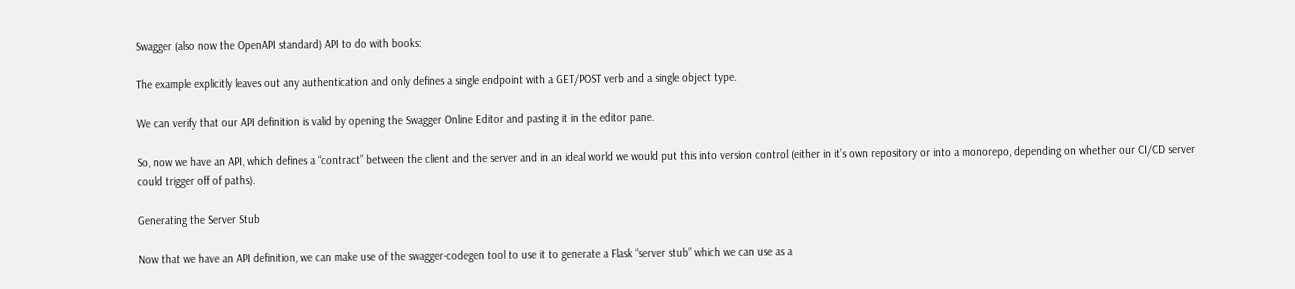Swagger (also now the OpenAPI standard) API to do with books:

The example explicitly leaves out any authentication and only defines a single endpoint with a GET/POST verb and a single object type.

We can verify that our API definition is valid by opening the Swagger Online Editor and pasting it in the editor pane.

So, now we have an API, which defines a “contract” between the client and the server and in an ideal world we would put this into version control (either in it’s own repository or into a monorepo, depending on whether our CI/CD server could trigger off of paths).

Generating the Server Stub

Now that we have an API definition, we can make use of the swagger-codegen tool to use it to generate a Flask “server stub” which we can use as a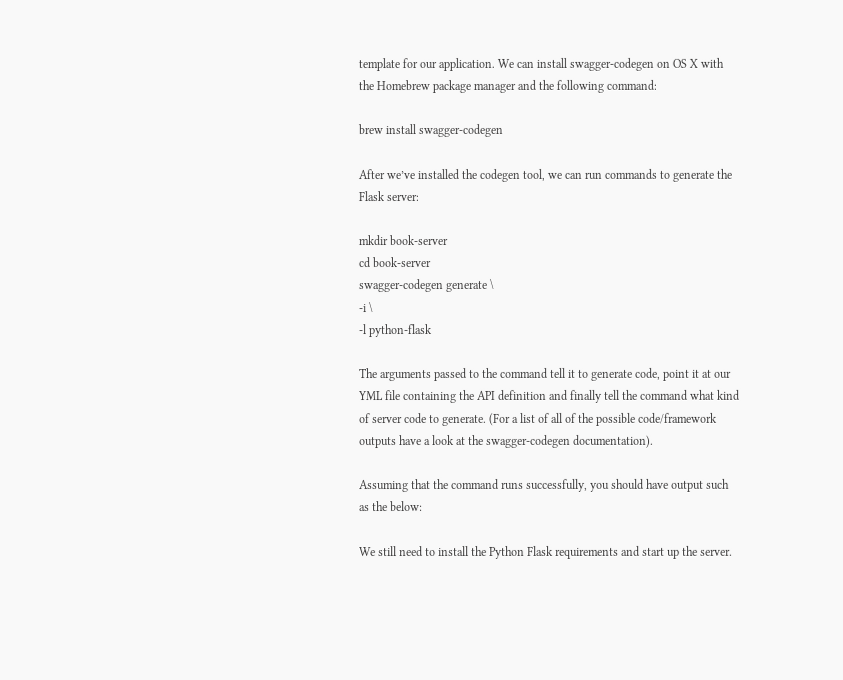template for our application. We can install swagger-codegen on OS X with the Homebrew package manager and the following command:

brew install swagger-codegen

After we’ve installed the codegen tool, we can run commands to generate the Flask server:

mkdir book-server
cd book-server
swagger-codegen generate \
-i \
-l python-flask

The arguments passed to the command tell it to generate code, point it at our YML file containing the API definition and finally tell the command what kind of server code to generate. (For a list of all of the possible code/framework outputs have a look at the swagger-codegen documentation).

Assuming that the command runs successfully, you should have output such as the below:

We still need to install the Python Flask requirements and start up the server.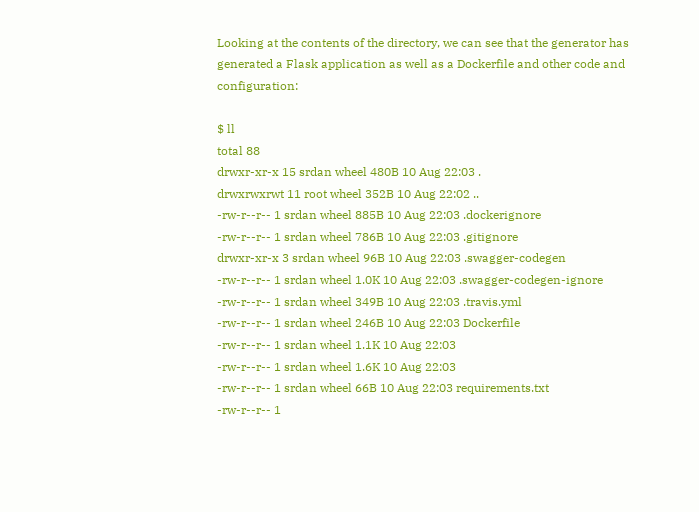Looking at the contents of the directory, we can see that the generator has generated a Flask application as well as a Dockerfile and other code and configuration:

$ ll
total 88
drwxr-xr-x 15 srdan wheel 480B 10 Aug 22:03 .
drwxrwxrwt 11 root wheel 352B 10 Aug 22:02 ..
-rw-r--r-- 1 srdan wheel 885B 10 Aug 22:03 .dockerignore
-rw-r--r-- 1 srdan wheel 786B 10 Aug 22:03 .gitignore
drwxr-xr-x 3 srdan wheel 96B 10 Aug 22:03 .swagger-codegen
-rw-r--r-- 1 srdan wheel 1.0K 10 Aug 22:03 .swagger-codegen-ignore
-rw-r--r-- 1 srdan wheel 349B 10 Aug 22:03 .travis.yml
-rw-r--r-- 1 srdan wheel 246B 10 Aug 22:03 Dockerfile
-rw-r--r-- 1 srdan wheel 1.1K 10 Aug 22:03
-rw-r--r-- 1 srdan wheel 1.6K 10 Aug 22:03
-rw-r--r-- 1 srdan wheel 66B 10 Aug 22:03 requirements.txt
-rw-r--r-- 1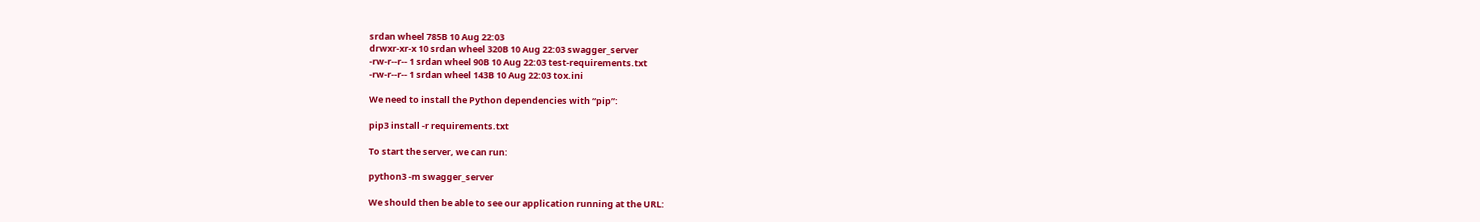srdan wheel 785B 10 Aug 22:03
drwxr-xr-x 10 srdan wheel 320B 10 Aug 22:03 swagger_server
-rw-r--r-- 1 srdan wheel 90B 10 Aug 22:03 test-requirements.txt
-rw-r--r-- 1 srdan wheel 143B 10 Aug 22:03 tox.ini

We need to install the Python dependencies with “pip”:

pip3 install -r requirements.txt

To start the server, we can run:

python3 -m swagger_server

We should then be able to see our application running at the URL: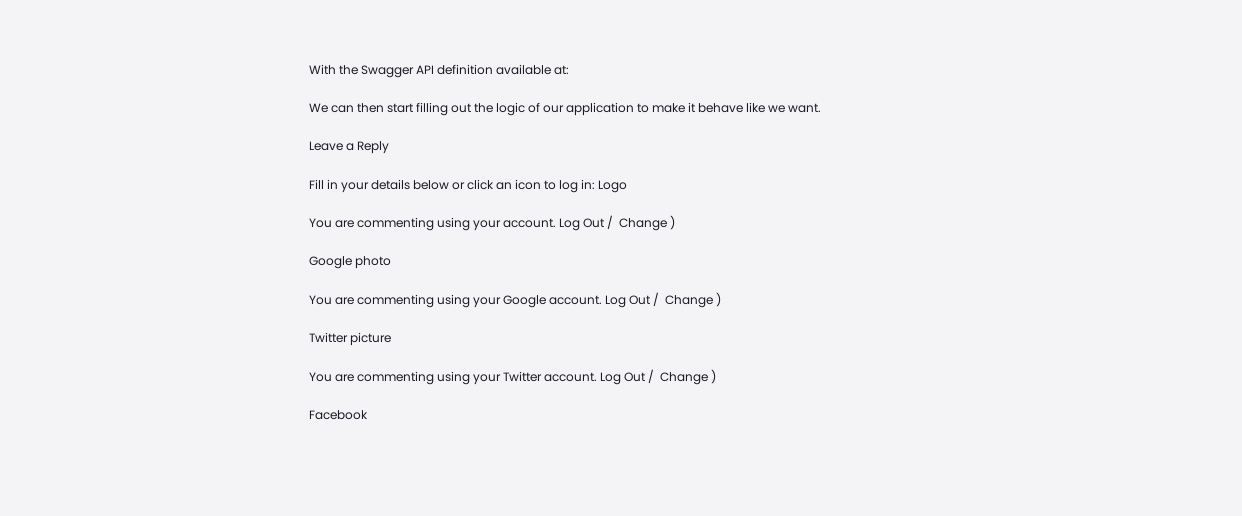With the Swagger API definition available at:

We can then start filling out the logic of our application to make it behave like we want.

Leave a Reply

Fill in your details below or click an icon to log in: Logo

You are commenting using your account. Log Out /  Change )

Google photo

You are commenting using your Google account. Log Out /  Change )

Twitter picture

You are commenting using your Twitter account. Log Out /  Change )

Facebook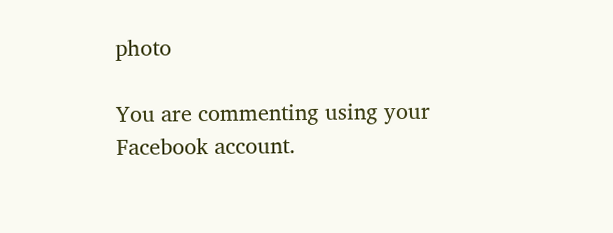photo

You are commenting using your Facebook account.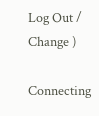Log Out /  Change )

Connecting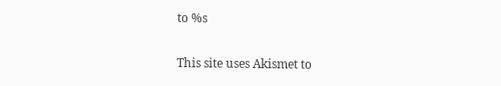to %s

This site uses Akismet to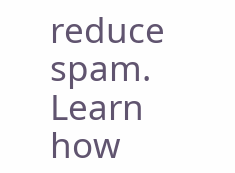reduce spam. Learn how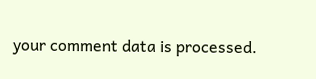your comment data is processed.